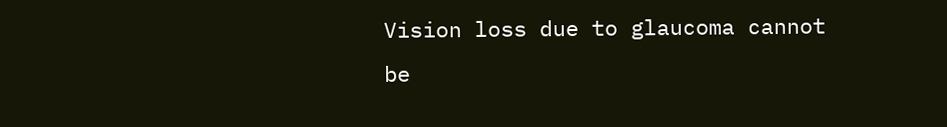Vision loss due to glaucoma cannot be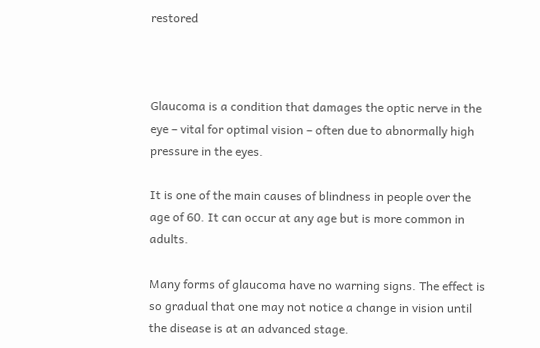restored



Glaucoma is a condition that damages the optic nerve in the eye – vital for optimal vision – often due to abnormally high pressure in the eyes.

It is one of the main causes of blindness in people over the age of 60. It can occur at any age but is more common in adults.

Many forms of glaucoma have no warning signs. The effect is so gradual that one may not notice a change in vision until the disease is at an advanced stage.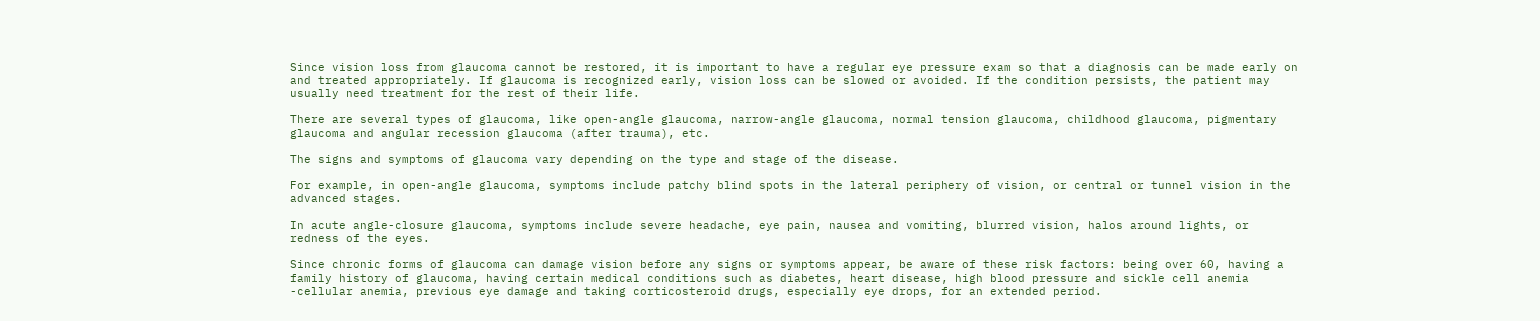Since vision loss from glaucoma cannot be restored, it is important to have a regular eye pressure exam so that a diagnosis can be made early on and treated appropriately. If glaucoma is recognized early, vision loss can be slowed or avoided. If the condition persists, the patient may usually need treatment for the rest of their life.

There are several types of glaucoma, like open-angle glaucoma, narrow-angle glaucoma, normal tension glaucoma, childhood glaucoma, pigmentary glaucoma and angular recession glaucoma (after trauma), etc.

The signs and symptoms of glaucoma vary depending on the type and stage of the disease.

For example, in open-angle glaucoma, symptoms include patchy blind spots in the lateral periphery of vision, or central or tunnel vision in the advanced stages.

In acute angle-closure glaucoma, symptoms include severe headache, eye pain, nausea and vomiting, blurred vision, halos around lights, or redness of the eyes.

Since chronic forms of glaucoma can damage vision before any signs or symptoms appear, be aware of these risk factors: being over 60, having a family history of glaucoma, having certain medical conditions such as diabetes, heart disease, high blood pressure and sickle cell anemia -cellular anemia, previous eye damage and taking corticosteroid drugs, especially eye drops, for an extended period.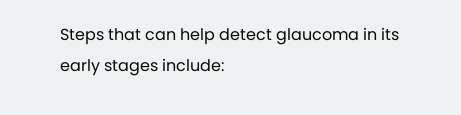Steps that can help detect glaucoma in its early stages include: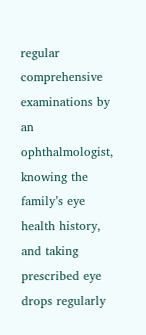regular comprehensive examinations by an ophthalmologist, knowing the family’s eye health history, and taking prescribed eye drops regularly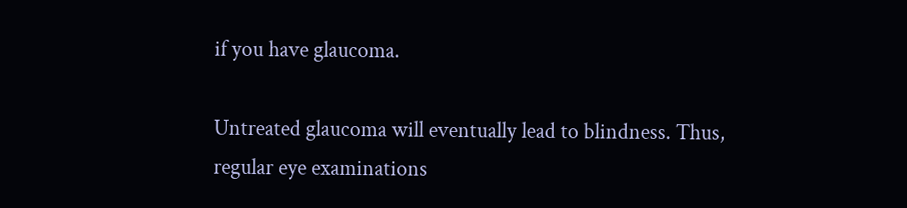if you have glaucoma.

Untreated glaucoma will eventually lead to blindness. Thus, regular eye examinations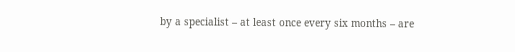by a specialist – at least once every six months – are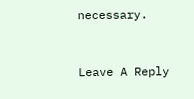necessary.



Leave A Reply